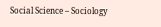Social Science – Sociology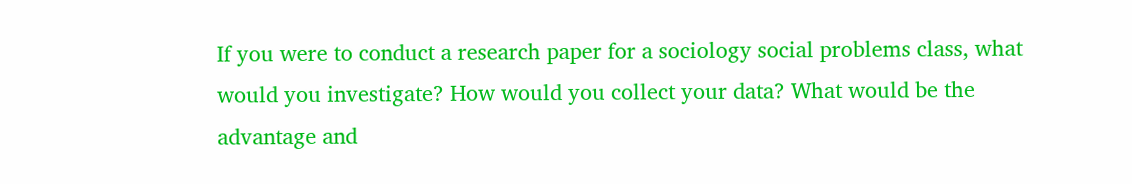If you were to conduct a research paper for a sociology social problems class, what would you investigate? How would you collect your data? What would be the advantage and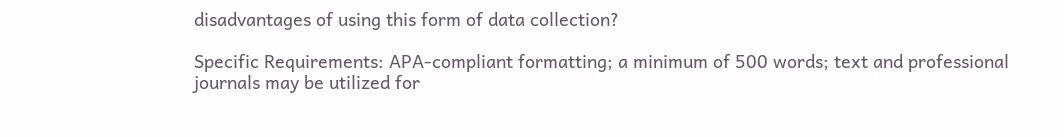disadvantages of using this form of data collection?

Specific Requirements: APA-compliant formatting; a minimum of 500 words; text and professional journals may be utilized for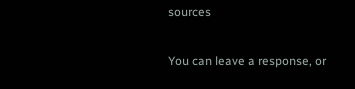sources

You can leave a response, or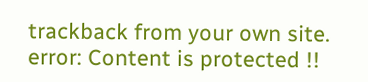trackback from your own site.
error: Content is protected !!